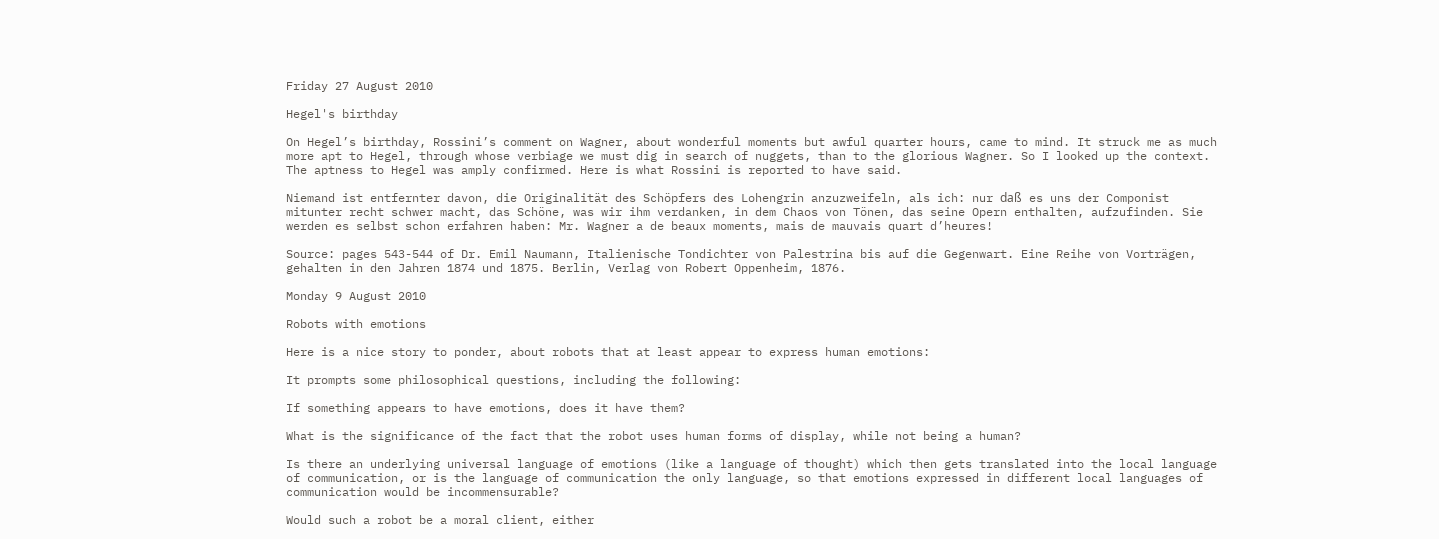Friday 27 August 2010

Hegel's birthday

On Hegel’s birthday, Rossini’s comment on Wagner, about wonderful moments but awful quarter hours, came to mind. It struck me as much more apt to Hegel, through whose verbiage we must dig in search of nuggets, than to the glorious Wagner. So I looked up the context. The aptness to Hegel was amply confirmed. Here is what Rossini is reported to have said.

Niemand ist entfernter davon, die Originalität des Schöpfers des Lohengrin anzuzweifeln, als ich: nur daß es uns der Componist mitunter recht schwer macht, das Schöne, was wir ihm verdanken, in dem Chaos von Tönen, das seine Opern enthalten, aufzufinden. Sie werden es selbst schon erfahren haben: Mr. Wagner a de beaux moments, mais de mauvais quart d’heures!

Source: pages 543-544 of Dr. Emil Naumann, Italienische Tondichter von Palestrina bis auf die Gegenwart. Eine Reihe von Vorträgen, gehalten in den Jahren 1874 und 1875. Berlin, Verlag von Robert Oppenheim, 1876.

Monday 9 August 2010

Robots with emotions

Here is a nice story to ponder, about robots that at least appear to express human emotions:

It prompts some philosophical questions, including the following:

If something appears to have emotions, does it have them?

What is the significance of the fact that the robot uses human forms of display, while not being a human?

Is there an underlying universal language of emotions (like a language of thought) which then gets translated into the local language of communication, or is the language of communication the only language, so that emotions expressed in different local languages of communication would be incommensurable?

Would such a robot be a moral client, either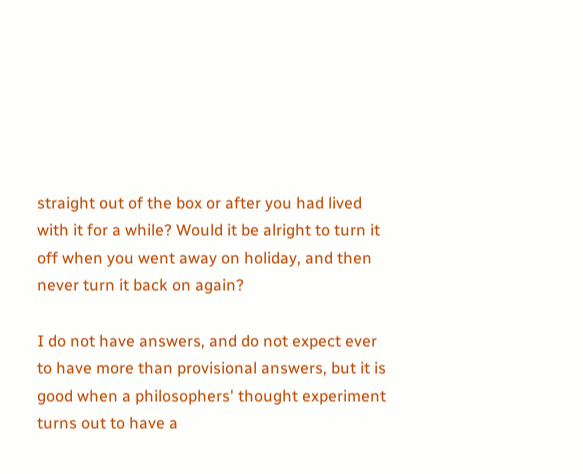straight out of the box or after you had lived with it for a while? Would it be alright to turn it off when you went away on holiday, and then never turn it back on again?

I do not have answers, and do not expect ever to have more than provisional answers, but it is good when a philosophers' thought experiment turns out to have a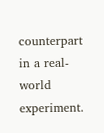counterpart in a real-world experiment.